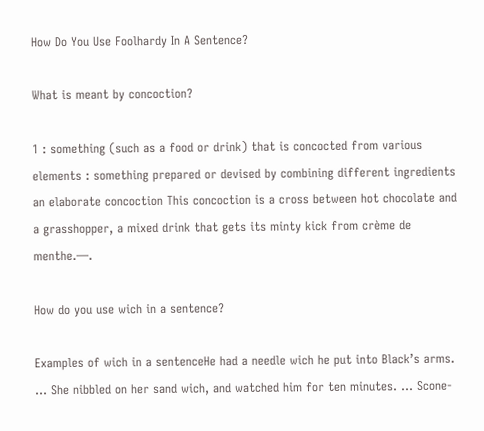How Do You Use Foolhardy In A Sentence?

What is meant by concoction?

1 : something (such as a food or drink) that is concocted from various elements : something prepared or devised by combining different ingredients an elaborate concoction This concoction is a cross between hot chocolate and a grasshopper, a mixed drink that gets its minty kick from crème de menthe.—.

How do you use wich in a sentence?

Examples of wich in a sentenceHe had a needle wich he put into Black’s arms. … She nibbled on her sand wich, and watched him for ten minutes. … Scone-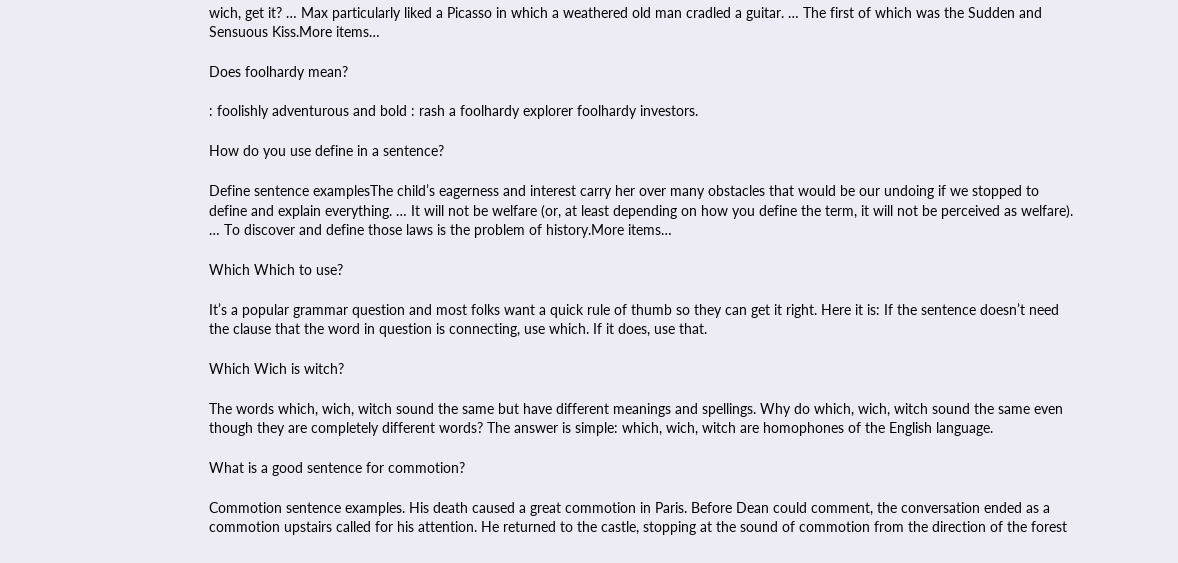wich, get it? … Max particularly liked a Picasso in which a weathered old man cradled a guitar. … The first of which was the Sudden and Sensuous Kiss.More items…

Does foolhardy mean?

: foolishly adventurous and bold : rash a foolhardy explorer foolhardy investors.

How do you use define in a sentence?

Define sentence examplesThe child’s eagerness and interest carry her over many obstacles that would be our undoing if we stopped to define and explain everything. … It will not be welfare (or, at least depending on how you define the term, it will not be perceived as welfare). … To discover and define those laws is the problem of history.More items…

Which Which to use?

It’s a popular grammar question and most folks want a quick rule of thumb so they can get it right. Here it is: If the sentence doesn’t need the clause that the word in question is connecting, use which. If it does, use that.

Which Wich is witch?

The words which, wich, witch sound the same but have different meanings and spellings. Why do which, wich, witch sound the same even though they are completely different words? The answer is simple: which, wich, witch are homophones of the English language.

What is a good sentence for commotion?

Commotion sentence examples. His death caused a great commotion in Paris. Before Dean could comment, the conversation ended as a commotion upstairs called for his attention. He returned to the castle, stopping at the sound of commotion from the direction of the forest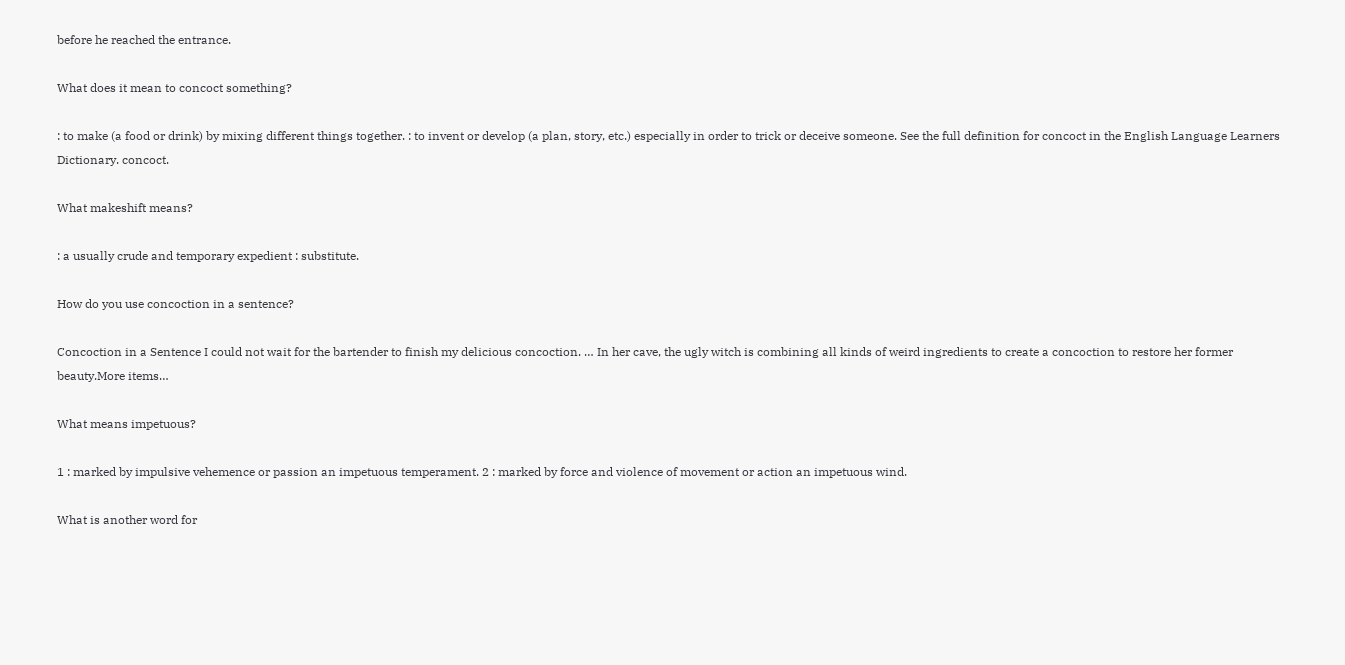before he reached the entrance.

What does it mean to concoct something?

: to make (a food or drink) by mixing different things together. : to invent or develop (a plan, story, etc.) especially in order to trick or deceive someone. See the full definition for concoct in the English Language Learners Dictionary. concoct.

What makeshift means?

: a usually crude and temporary expedient : substitute.

How do you use concoction in a sentence?

Concoction in a Sentence I could not wait for the bartender to finish my delicious concoction. … In her cave, the ugly witch is combining all kinds of weird ingredients to create a concoction to restore her former beauty.More items…

What means impetuous?

1 : marked by impulsive vehemence or passion an impetuous temperament. 2 : marked by force and violence of movement or action an impetuous wind.

What is another word for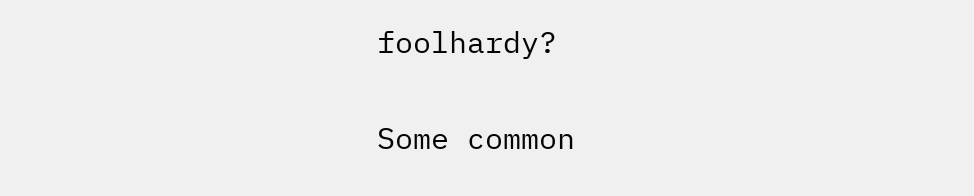foolhardy?

Some common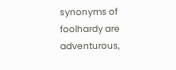synonyms of foolhardy are adventurous,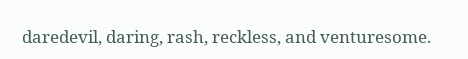daredevil, daring, rash, reckless, and venturesome.